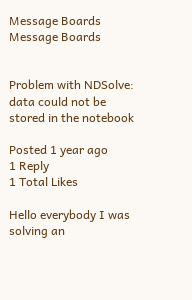Message Boards Message Boards


Problem with NDSolve: data could not be stored in the notebook

Posted 1 year ago
1 Reply
1 Total Likes

Hello everybody I was solving an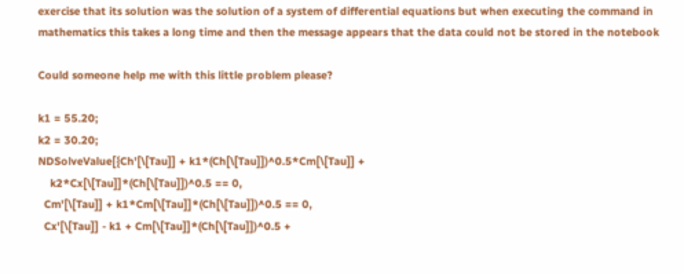exercise that its solution was the solution of a system of differential equations but when executing the command in mathematics this takes a long time and then the message appears that the data could not be stored in the notebook

Could someone help me with this little problem please?

k1 = 55.20;
k2 = 30.20;
NDSolveValue[{Ch'[\[Tau]] + k1*(Ch[\[Tau]])^0.5*Cm[\[Tau]] +
    k2*Cx[\[Tau]]*(Ch[\[Tau]])^0.5 == 0,
  Cm'[\[Tau]] + k1*Cm[\[Tau]]*(Ch[\[Tau]])^0.5 == 0,
  Cx'[\[Tau]] - k1 + Cm[\[Tau]]*(Ch[\[Tau]])^0.5 +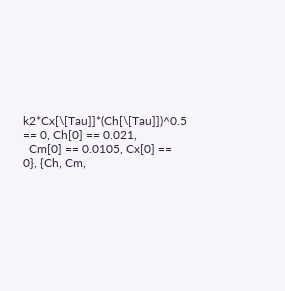k2*Cx[\[Tau]]*(Ch[\[Tau]])^0.5 == 0, Ch[0] == 0.021,
  Cm[0] == 0.0105, Cx[0] == 0}, {Ch, Cm,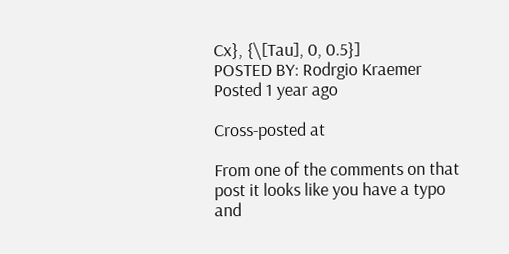Cx}, {\[Tau], 0, 0.5}]
POSTED BY: Rodrgio Kraemer
Posted 1 year ago

Cross-posted at

From one of the comments on that post it looks like you have a typo and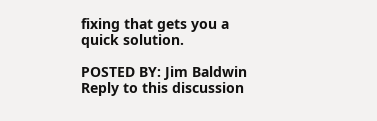fixing that gets you a quick solution.

POSTED BY: Jim Baldwin
Reply to this discussion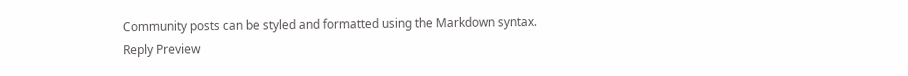Community posts can be styled and formatted using the Markdown syntax.
Reply Preview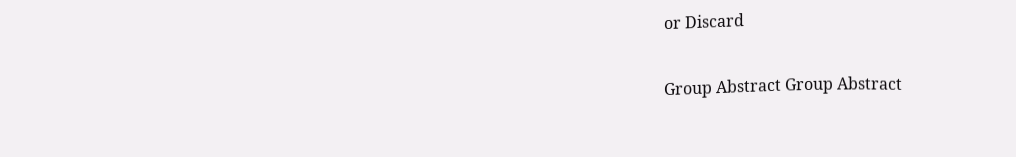or Discard

Group Abstract Group Abstract